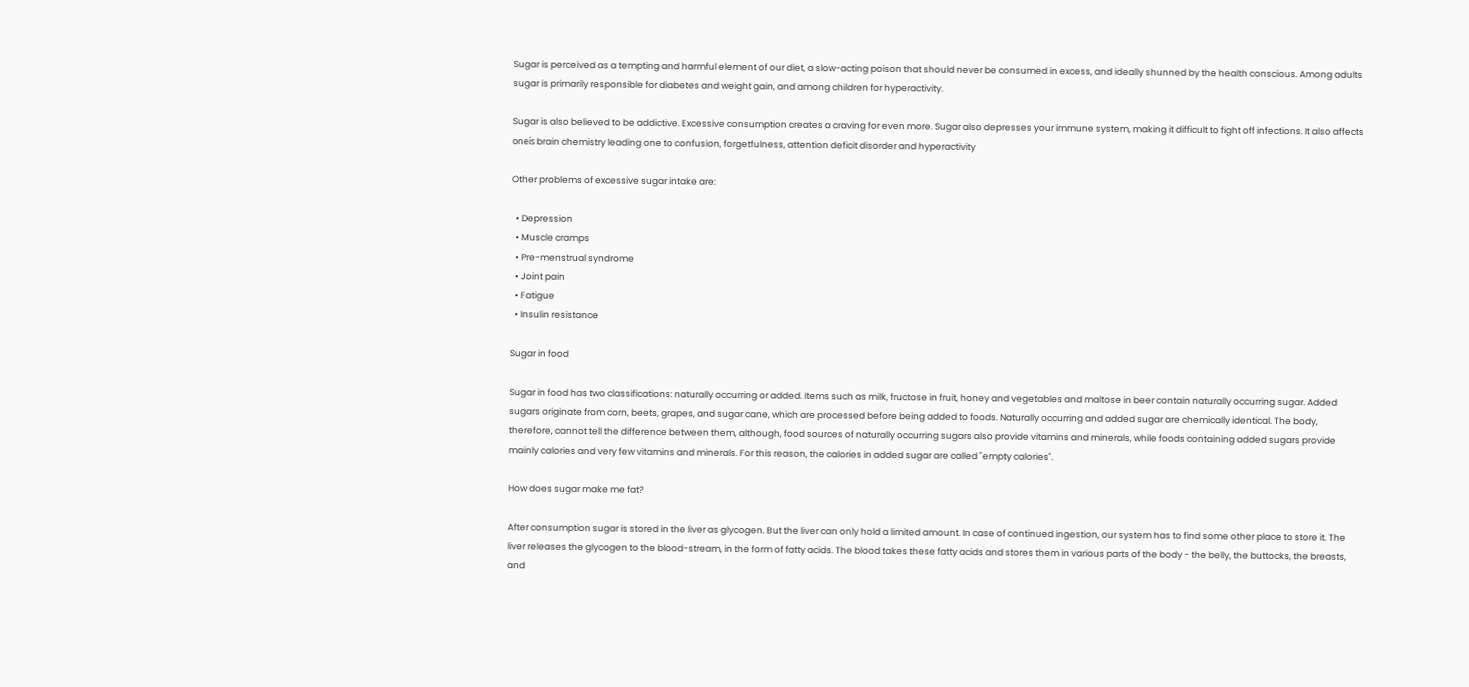Sugar is perceived as a tempting and harmful element of our diet, a slow-acting poison that should never be consumed in excess, and ideally shunned by the health conscious. Among adults sugar is primarily responsible for diabetes and weight gain, and among children for hyperactivity.

Sugar is also believed to be addictive. Excessive consumption creates a craving for even more. Sugar also depresses your immune system, making it difficult to fight off infections. It also affects oneís brain chemistry leading one to confusion, forgetfulness, attention deficit disorder and hyperactivity

Other problems of excessive sugar intake are:

  • Depression
  • Muscle cramps
  • Pre-menstrual syndrome
  • Joint pain
  • Fatigue
  • Insulin resistance

Sugar in food

Sugar in food has two classifications: naturally occurring or added. Items such as milk, fructose in fruit, honey and vegetables and maltose in beer contain naturally occurring sugar. Added sugars originate from corn, beets, grapes, and sugar cane, which are processed before being added to foods. Naturally occurring and added sugar are chemically identical. The body, therefore, cannot tell the difference between them, although, food sources of naturally occurring sugars also provide vitamins and minerals, while foods containing added sugars provide mainly calories and very few vitamins and minerals. For this reason, the calories in added sugar are called "empty calories".

How does sugar make me fat?

After consumption sugar is stored in the liver as glycogen. But the liver can only hold a limited amount. In case of continued ingestion, our system has to find some other place to store it. The liver releases the glycogen to the blood-stream, in the form of fatty acids. The blood takes these fatty acids and stores them in various parts of the body - the belly, the buttocks, the breasts, and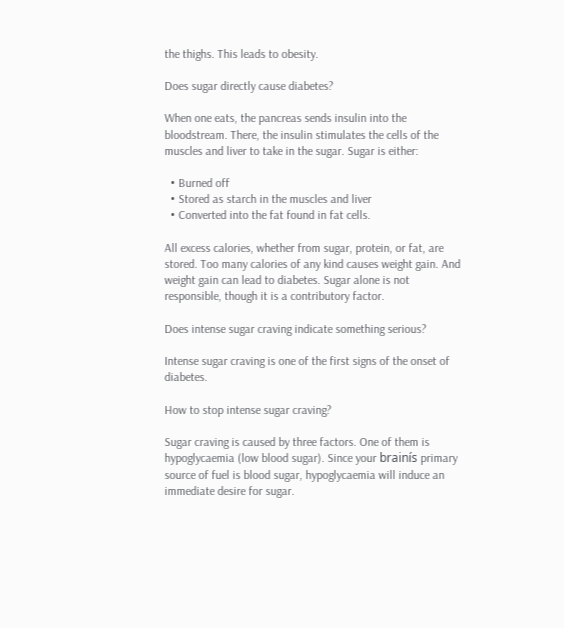the thighs. This leads to obesity.

Does sugar directly cause diabetes?

When one eats, the pancreas sends insulin into the bloodstream. There, the insulin stimulates the cells of the muscles and liver to take in the sugar. Sugar is either:

  • Burned off
  • Stored as starch in the muscles and liver
  • Converted into the fat found in fat cells.

All excess calories, whether from sugar, protein, or fat, are stored. Too many calories of any kind causes weight gain. And weight gain can lead to diabetes. Sugar alone is not responsible, though it is a contributory factor.

Does intense sugar craving indicate something serious?

Intense sugar craving is one of the first signs of the onset of diabetes.

How to stop intense sugar craving?

Sugar craving is caused by three factors. One of them is hypoglycaemia (low blood sugar). Since your brainís primary source of fuel is blood sugar, hypoglycaemia will induce an immediate desire for sugar.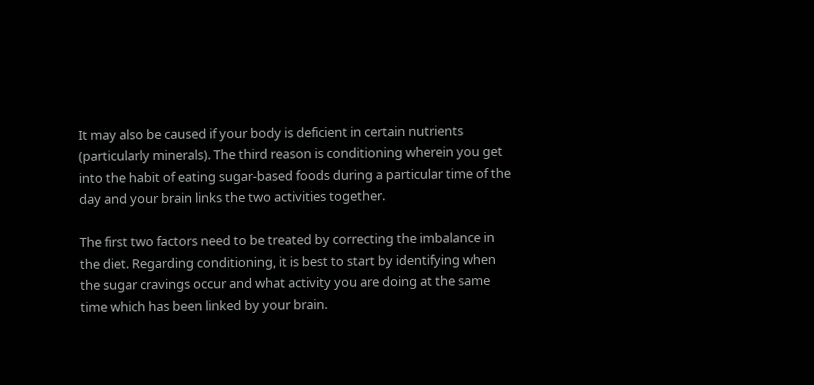It may also be caused if your body is deficient in certain nutrients (particularly minerals). The third reason is conditioning wherein you get into the habit of eating sugar-based foods during a particular time of the day and your brain links the two activities together.

The first two factors need to be treated by correcting the imbalance in the diet. Regarding conditioning, it is best to start by identifying when the sugar cravings occur and what activity you are doing at the same time which has been linked by your brain.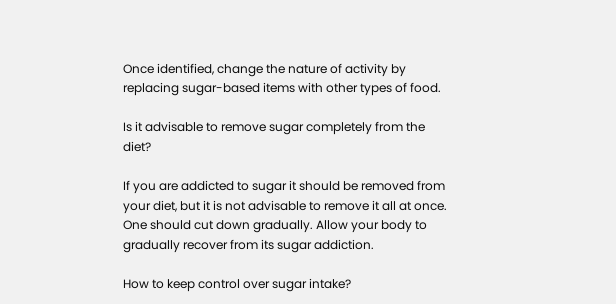Once identified, change the nature of activity by replacing sugar-based items with other types of food.

Is it advisable to remove sugar completely from the diet?

If you are addicted to sugar it should be removed from your diet, but it is not advisable to remove it all at once. One should cut down gradually. Allow your body to gradually recover from its sugar addiction.

How to keep control over sugar intake?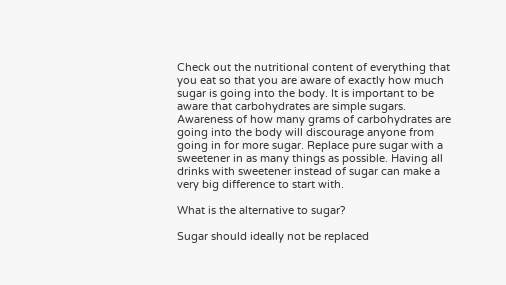Check out the nutritional content of everything that you eat so that you are aware of exactly how much sugar is going into the body. It is important to be aware that carbohydrates are simple sugars. Awareness of how many grams of carbohydrates are going into the body will discourage anyone from going in for more sugar. Replace pure sugar with a sweetener in as many things as possible. Having all drinks with sweetener instead of sugar can make a very big difference to start with.

What is the alternative to sugar?

Sugar should ideally not be replaced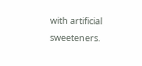with artificial sweeteners.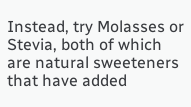Instead, try Molasses or Stevia, both of which are natural sweeteners that have added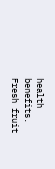health benefits. Fresh fruit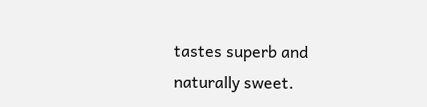tastes superb and naturally sweet.